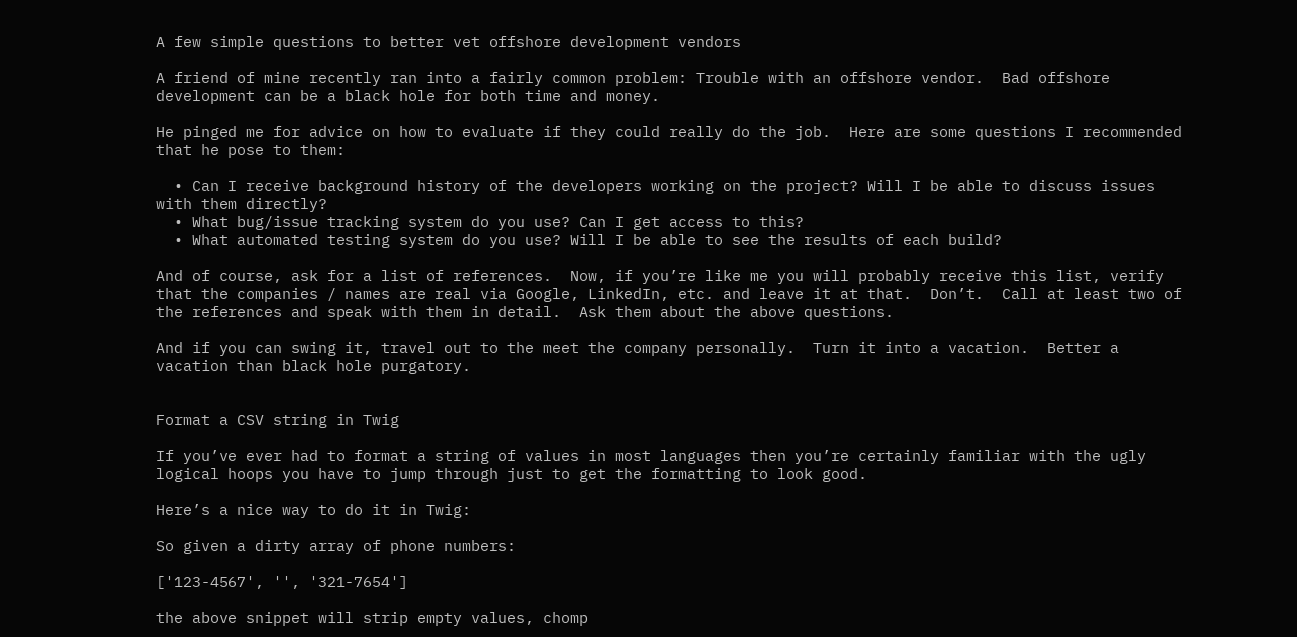A few simple questions to better vet offshore development vendors

A friend of mine recently ran into a fairly common problem: Trouble with an offshore vendor.  Bad offshore development can be a black hole for both time and money.

He pinged me for advice on how to evaluate if they could really do the job.  Here are some questions I recommended that he pose to them:

  • Can I receive background history of the developers working on the project? Will I be able to discuss issues with them directly?
  • What bug/issue tracking system do you use? Can I get access to this?
  • What automated testing system do you use? Will I be able to see the results of each build?

And of course, ask for a list of references.  Now, if you’re like me you will probably receive this list, verify that the companies / names are real via Google, LinkedIn, etc. and leave it at that.  Don’t.  Call at least two of the references and speak with them in detail.  Ask them about the above questions.

And if you can swing it, travel out to the meet the company personally.  Turn it into a vacation.  Better a vacation than black hole purgatory.


Format a CSV string in Twig

If you’ve ever had to format a string of values in most languages then you’re certainly familiar with the ugly logical hoops you have to jump through just to get the formatting to look good.

Here’s a nice way to do it in Twig:

So given a dirty array of phone numbers:

['123-4567', '', '321-7654']

the above snippet will strip empty values, chomp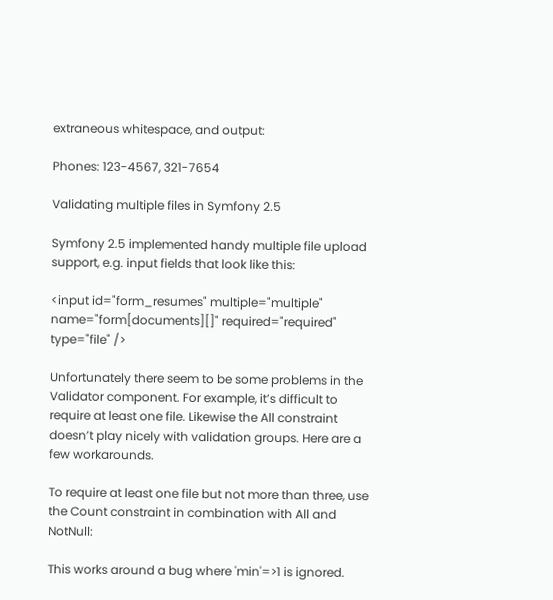extraneous whitespace, and output:

Phones: 123-4567, 321-7654

Validating multiple files in Symfony 2.5

Symfony 2.5 implemented handy multiple file upload support, e.g. input fields that look like this:

<input id="form_resumes" multiple="multiple" name="form[documents][]" required="required" type="file" />

Unfortunately there seem to be some problems in the Validator component. For example, it’s difficult to require at least one file. Likewise the All constraint doesn’t play nicely with validation groups. Here are a few workarounds.

To require at least one file but not more than three, use the Count constraint in combination with All and NotNull:

This works around a bug where 'min'=>1 is ignored.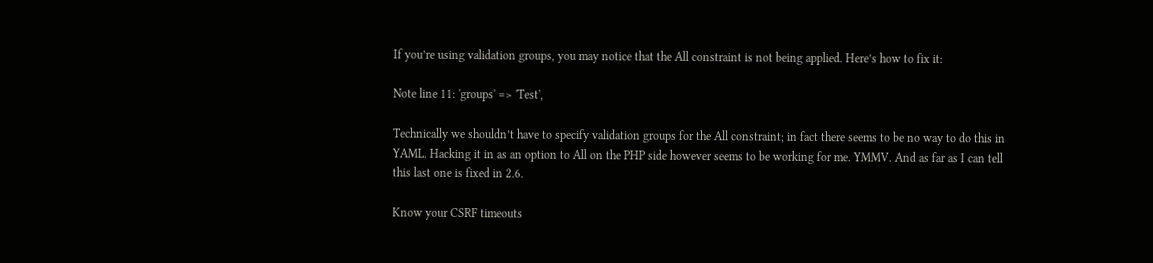If you’re using validation groups, you may notice that the All constraint is not being applied. Here’s how to fix it:

Note line 11: 'groups' => 'Test',

Technically we shouldn’t have to specify validation groups for the All constraint; in fact there seems to be no way to do this in YAML. Hacking it in as an option to All on the PHP side however seems to be working for me. YMMV. And as far as I can tell this last one is fixed in 2.6.

Know your CSRF timeouts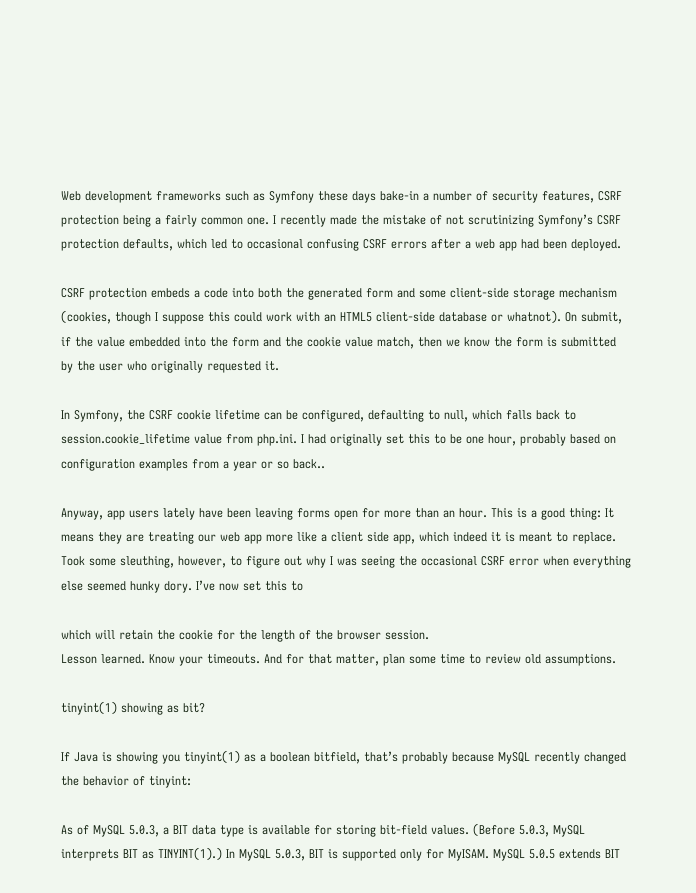Web development frameworks such as Symfony these days bake-in a number of security features, CSRF protection being a fairly common one. I recently made the mistake of not scrutinizing Symfony’s CSRF protection defaults, which led to occasional confusing CSRF errors after a web app had been deployed.

CSRF protection embeds a code into both the generated form and some client-side storage mechanism (cookies, though I suppose this could work with an HTML5 client-side database or whatnot). On submit, if the value embedded into the form and the cookie value match, then we know the form is submitted by the user who originally requested it.

In Symfony, the CSRF cookie lifetime can be configured, defaulting to null, which falls back to session.cookie_lifetime value from php.ini. I had originally set this to be one hour, probably based on configuration examples from a year or so back..

Anyway, app users lately have been leaving forms open for more than an hour. This is a good thing: It means they are treating our web app more like a client side app, which indeed it is meant to replace. Took some sleuthing, however, to figure out why I was seeing the occasional CSRF error when everything else seemed hunky dory. I’ve now set this to

which will retain the cookie for the length of the browser session.
Lesson learned. Know your timeouts. And for that matter, plan some time to review old assumptions.

tinyint(1) showing as bit?

If Java is showing you tinyint(1) as a boolean bitfield, that’s probably because MySQL recently changed the behavior of tinyint:

As of MySQL 5.0.3, a BIT data type is available for storing bit-field values. (Before 5.0.3, MySQL interprets BIT as TINYINT(1).) In MySQL 5.0.3, BIT is supported only for MyISAM. MySQL 5.0.5 extends BIT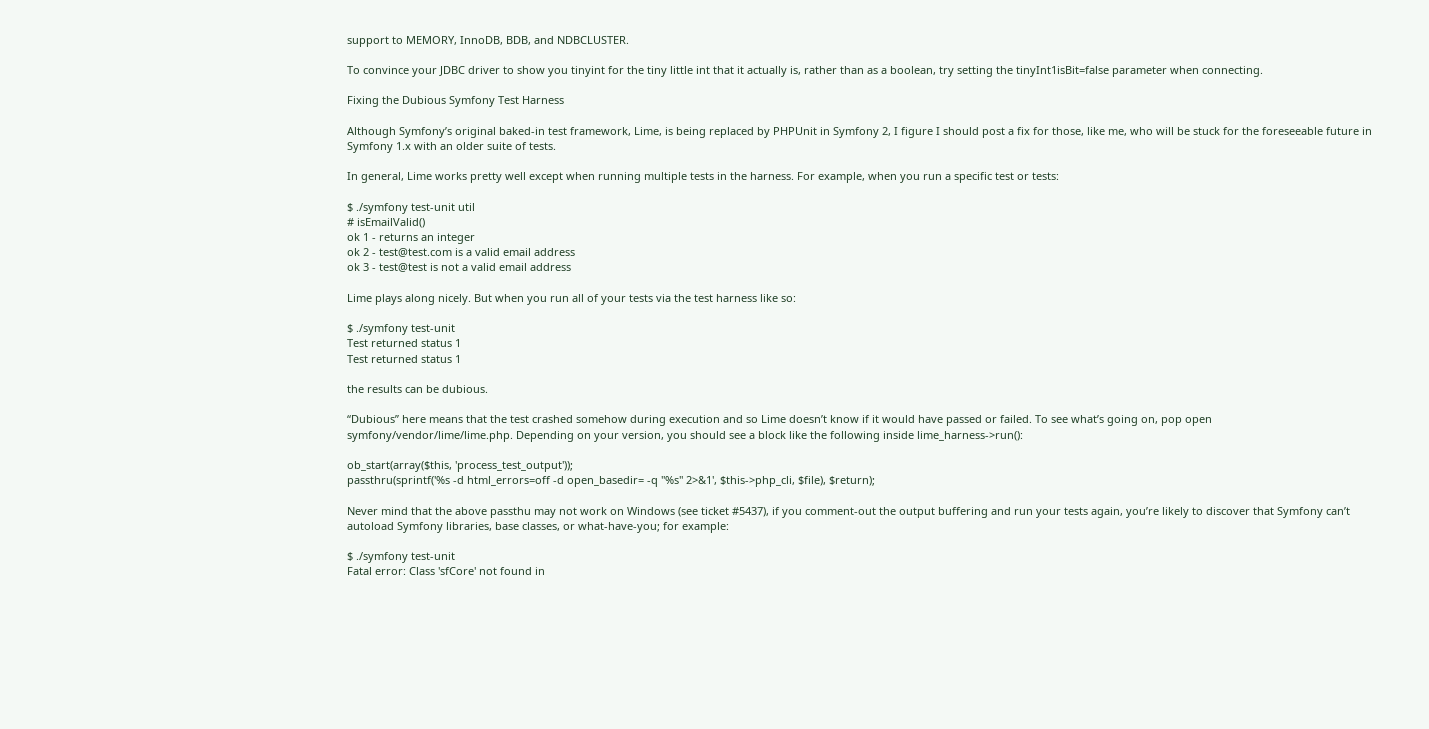support to MEMORY, InnoDB, BDB, and NDBCLUSTER.

To convince your JDBC driver to show you tinyint for the tiny little int that it actually is, rather than as a boolean, try setting the tinyInt1isBit=false parameter when connecting.

Fixing the Dubious Symfony Test Harness

Although Symfony’s original baked-in test framework, Lime, is being replaced by PHPUnit in Symfony 2, I figure I should post a fix for those, like me, who will be stuck for the foreseeable future in Symfony 1.x with an older suite of tests.

In general, Lime works pretty well except when running multiple tests in the harness. For example, when you run a specific test or tests:

$ ./symfony test-unit util
# isEmailValid()
ok 1 - returns an integer
ok 2 - test@test.com is a valid email address
ok 3 - test@test is not a valid email address

Lime plays along nicely. But when you run all of your tests via the test harness like so:

$ ./symfony test-unit
Test returned status 1
Test returned status 1

the results can be dubious.

“Dubious” here means that the test crashed somehow during execution and so Lime doesn’t know if it would have passed or failed. To see what’s going on, pop open symfony/vendor/lime/lime.php. Depending on your version, you should see a block like the following inside lime_harness->run():

ob_start(array($this, 'process_test_output'));
passthru(sprintf('%s -d html_errors=off -d open_basedir= -q "%s" 2>&1', $this->php_cli, $file), $return);

Never mind that the above passthu may not work on Windows (see ticket #5437), if you comment-out the output buffering and run your tests again, you’re likely to discover that Symfony can’t autoload Symfony libraries, base classes, or what-have-you; for example:

$ ./symfony test-unit
Fatal error: Class 'sfCore' not found in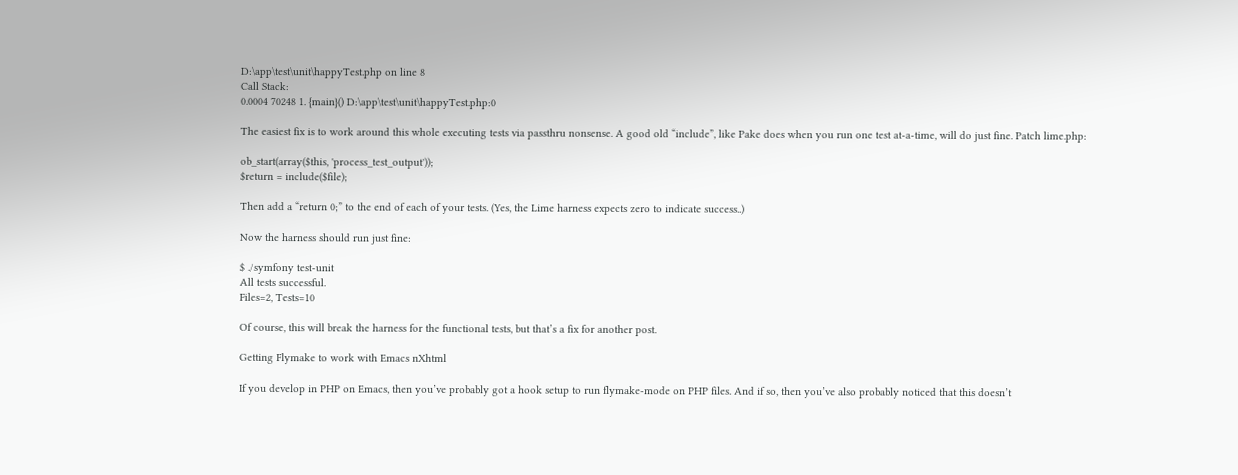D:\app\test\unit\happyTest.php on line 8
Call Stack:
0.0004 70248 1. {main}() D:\app\test\unit\happyTest.php:0

The easiest fix is to work around this whole executing tests via passthru nonsense. A good old “include”, like Pake does when you run one test at-a-time, will do just fine. Patch lime.php:

ob_start(array($this, 'process_test_output'));
$return = include($file);

Then add a “return 0;” to the end of each of your tests. (Yes, the Lime harness expects zero to indicate success..)

Now the harness should run just fine:

$ ./symfony test-unit
All tests successful.
Files=2, Tests=10

Of course, this will break the harness for the functional tests, but that’s a fix for another post.

Getting Flymake to work with Emacs nXhtml

If you develop in PHP on Emacs, then you’ve probably got a hook setup to run flymake-mode on PHP files. And if so, then you’ve also probably noticed that this doesn’t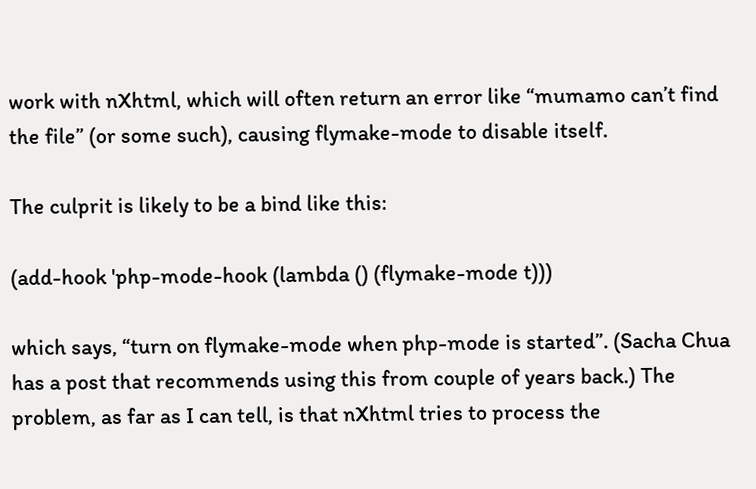work with nXhtml, which will often return an error like “mumamo can’t find the file” (or some such), causing flymake-mode to disable itself.

The culprit is likely to be a bind like this:

(add-hook 'php-mode-hook (lambda () (flymake-mode t)))

which says, “turn on flymake-mode when php-mode is started”. (Sacha Chua has a post that recommends using this from couple of years back.) The problem, as far as I can tell, is that nXhtml tries to process the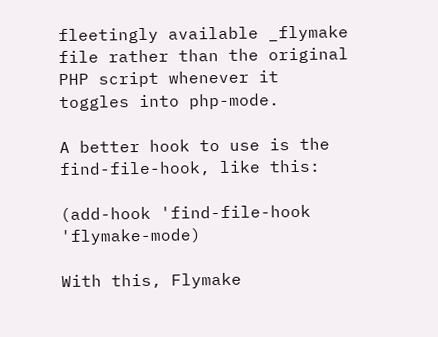fleetingly available _flymake file rather than the original PHP script whenever it toggles into php-mode.

A better hook to use is the find-file-hook, like this:

(add-hook 'find-file-hook 'flymake-mode)

With this, Flymake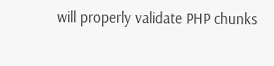will properly validate PHP chunks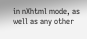in nXhtml mode, as well as any other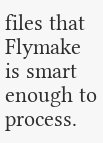files that Flymake is smart enough to process.